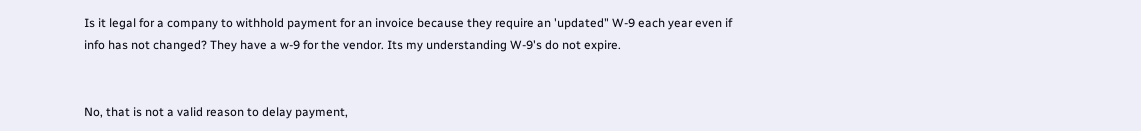Is it legal for a company to withhold payment for an invoice because they require an 'updated" W-9 each year even if info has not changed? They have a w-9 for the vendor. Its my understanding W-9's do not expire.


No, that is not a valid reason to delay payment,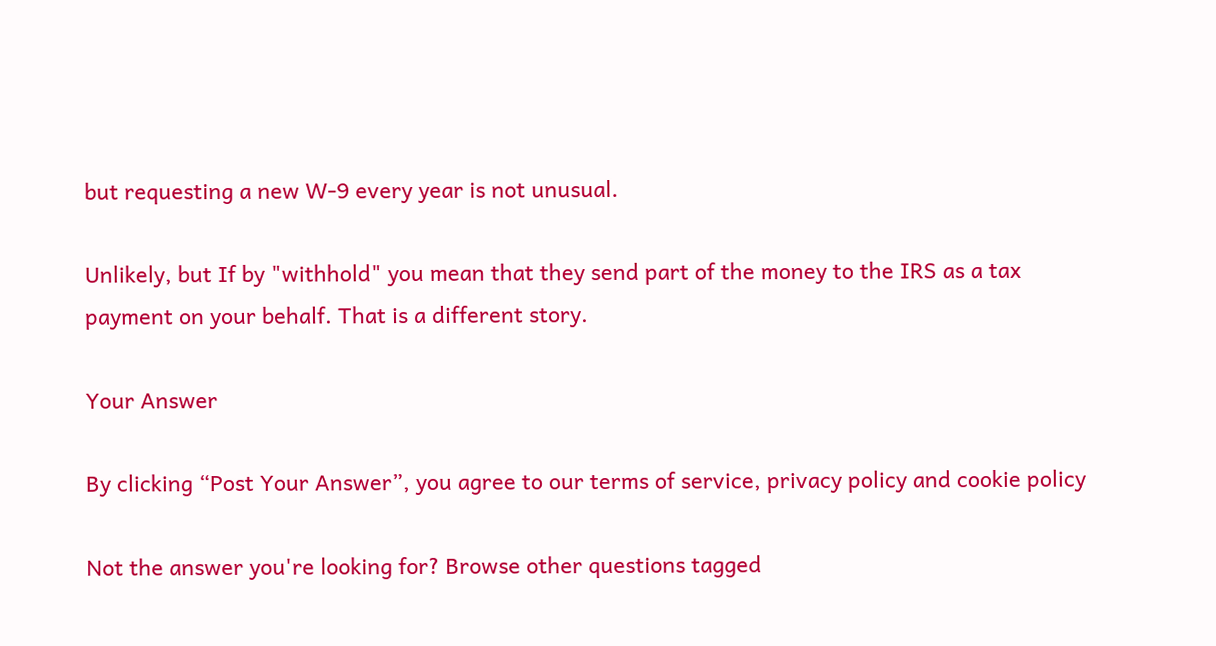but requesting a new W-9 every year is not unusual.

Unlikely, but If by "withhold" you mean that they send part of the money to the IRS as a tax payment on your behalf. That is a different story.

Your Answer

By clicking “Post Your Answer”, you agree to our terms of service, privacy policy and cookie policy

Not the answer you're looking for? Browse other questions tagged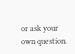or ask your own question.